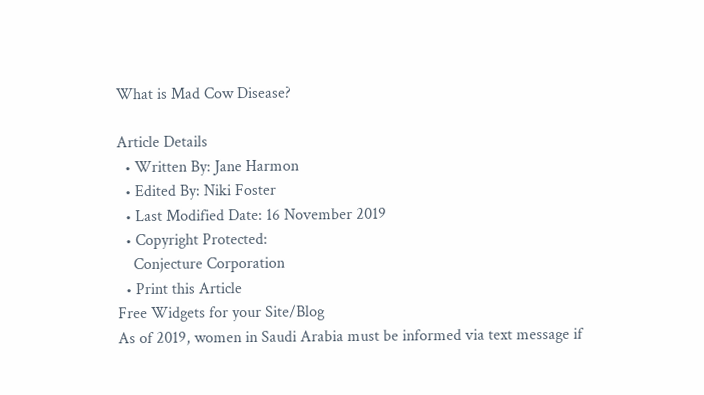What is Mad Cow Disease?

Article Details
  • Written By: Jane Harmon
  • Edited By: Niki Foster
  • Last Modified Date: 16 November 2019
  • Copyright Protected:
    Conjecture Corporation
  • Print this Article
Free Widgets for your Site/Blog
As of 2019, women in Saudi Arabia must be informed via text message if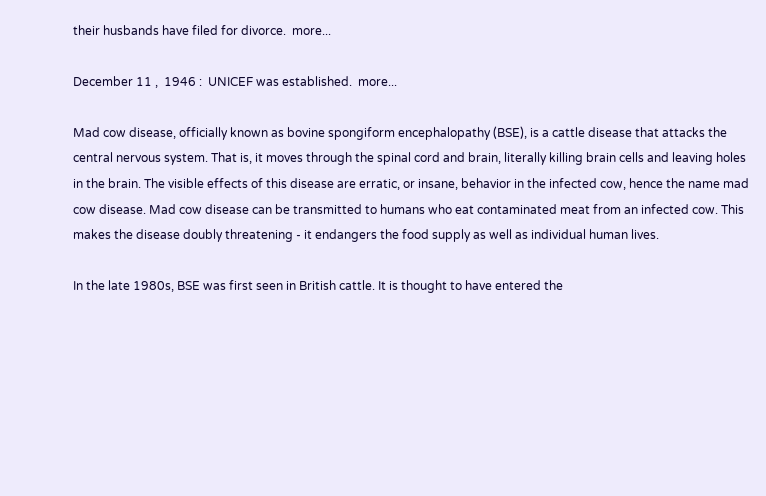their husbands have filed for divorce.  more...

December 11 ,  1946 :  UNICEF was established.  more...

Mad cow disease, officially known as bovine spongiform encephalopathy (BSE), is a cattle disease that attacks the central nervous system. That is, it moves through the spinal cord and brain, literally killing brain cells and leaving holes in the brain. The visible effects of this disease are erratic, or insane, behavior in the infected cow, hence the name mad cow disease. Mad cow disease can be transmitted to humans who eat contaminated meat from an infected cow. This makes the disease doubly threatening - it endangers the food supply as well as individual human lives.

In the late 1980s, BSE was first seen in British cattle. It is thought to have entered the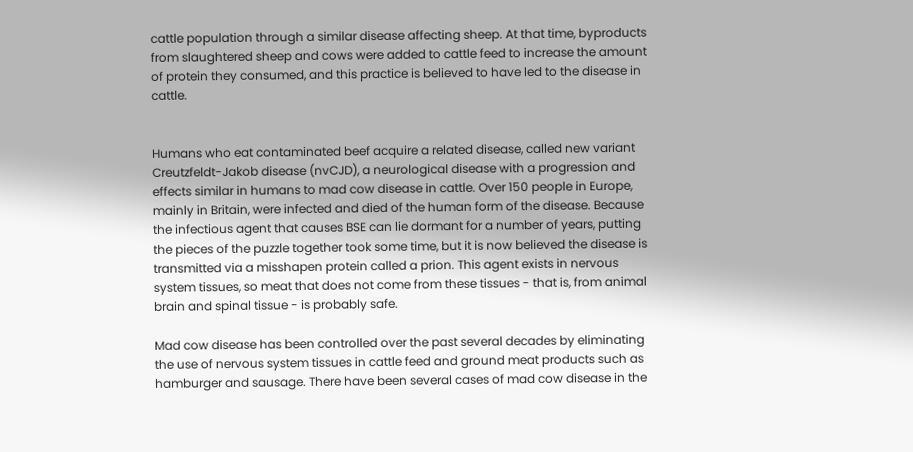cattle population through a similar disease affecting sheep. At that time, byproducts from slaughtered sheep and cows were added to cattle feed to increase the amount of protein they consumed, and this practice is believed to have led to the disease in cattle.


Humans who eat contaminated beef acquire a related disease, called new variant Creutzfeldt-Jakob disease (nvCJD), a neurological disease with a progression and effects similar in humans to mad cow disease in cattle. Over 150 people in Europe, mainly in Britain, were infected and died of the human form of the disease. Because the infectious agent that causes BSE can lie dormant for a number of years, putting the pieces of the puzzle together took some time, but it is now believed the disease is transmitted via a misshapen protein called a prion. This agent exists in nervous system tissues, so meat that does not come from these tissues - that is, from animal brain and spinal tissue - is probably safe.

Mad cow disease has been controlled over the past several decades by eliminating the use of nervous system tissues in cattle feed and ground meat products such as hamburger and sausage. There have been several cases of mad cow disease in the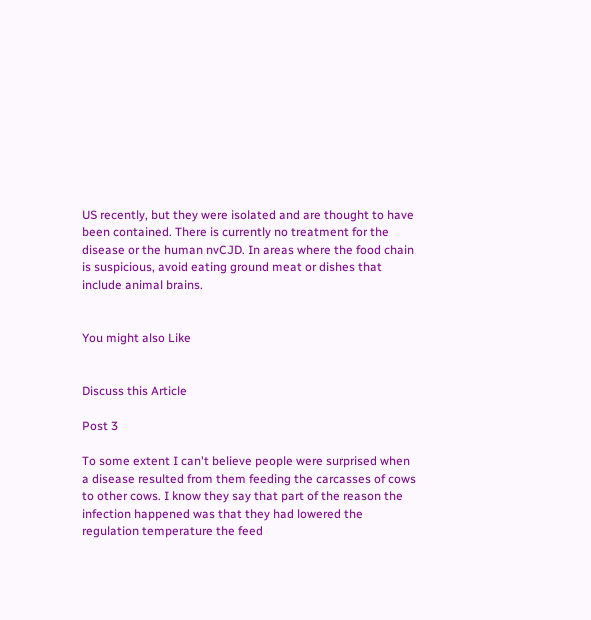US recently, but they were isolated and are thought to have been contained. There is currently no treatment for the disease or the human nvCJD. In areas where the food chain is suspicious, avoid eating ground meat or dishes that include animal brains.


You might also Like


Discuss this Article

Post 3

To some extent I can't believe people were surprised when a disease resulted from them feeding the carcasses of cows to other cows. I know they say that part of the reason the infection happened was that they had lowered the regulation temperature the feed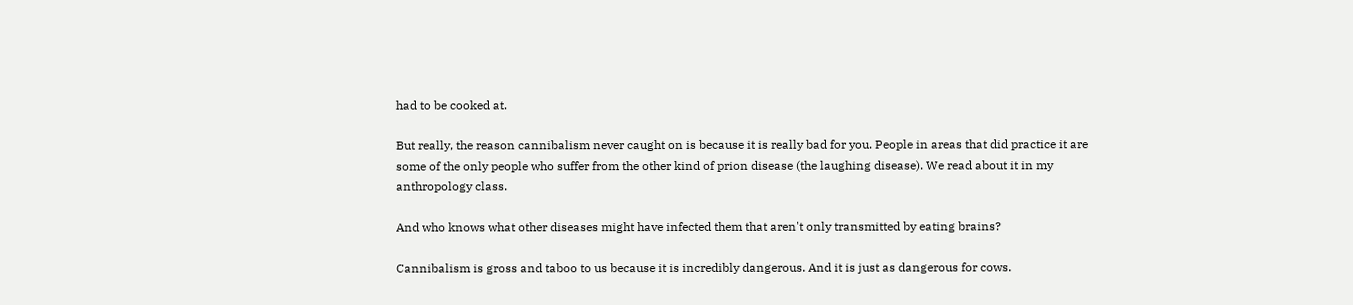had to be cooked at.

But really, the reason cannibalism never caught on is because it is really bad for you. People in areas that did practice it are some of the only people who suffer from the other kind of prion disease (the laughing disease). We read about it in my anthropology class.

And who knows what other diseases might have infected them that aren't only transmitted by eating brains?

Cannibalism is gross and taboo to us because it is incredibly dangerous. And it is just as dangerous for cows.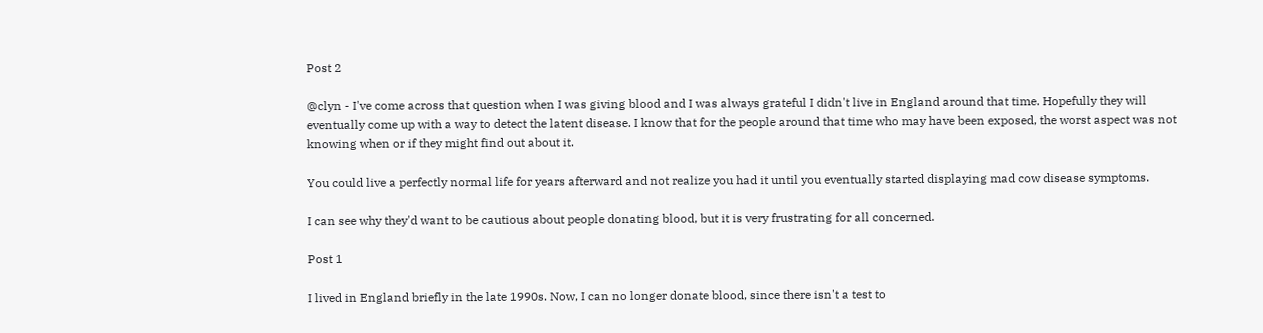Post 2

@clyn - I've come across that question when I was giving blood and I was always grateful I didn't live in England around that time. Hopefully they will eventually come up with a way to detect the latent disease. I know that for the people around that time who may have been exposed, the worst aspect was not knowing when or if they might find out about it.

You could live a perfectly normal life for years afterward and not realize you had it until you eventually started displaying mad cow disease symptoms.

I can see why they'd want to be cautious about people donating blood, but it is very frustrating for all concerned.

Post 1

I lived in England briefly in the late 1990s. Now, I can no longer donate blood, since there isn't a test to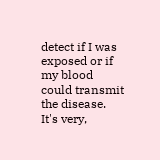detect if I was exposed or if my blood could transmit the disease. It's very,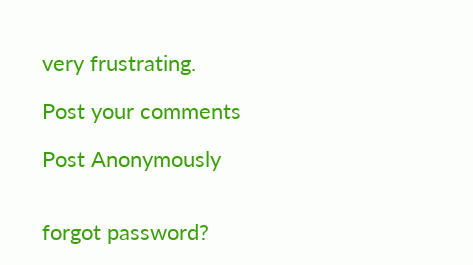very frustrating.

Post your comments

Post Anonymously


forgot password?